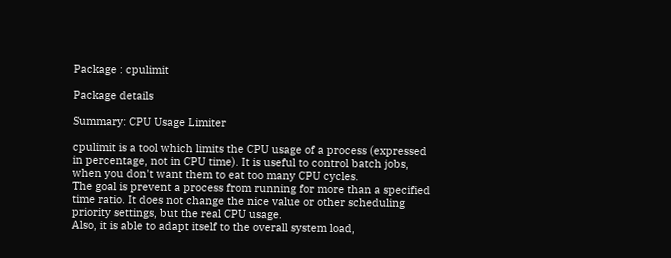Package : cpulimit

Package details

Summary: CPU Usage Limiter

cpulimit is a tool which limits the CPU usage of a process (expressed
in percentage, not in CPU time). It is useful to control batch jobs,
when you don't want them to eat too many CPU cycles.
The goal is prevent a process from running for more than a specified
time ratio. It does not change the nice value or other scheduling
priority settings, but the real CPU usage.
Also, it is able to adapt itself to the overall system load,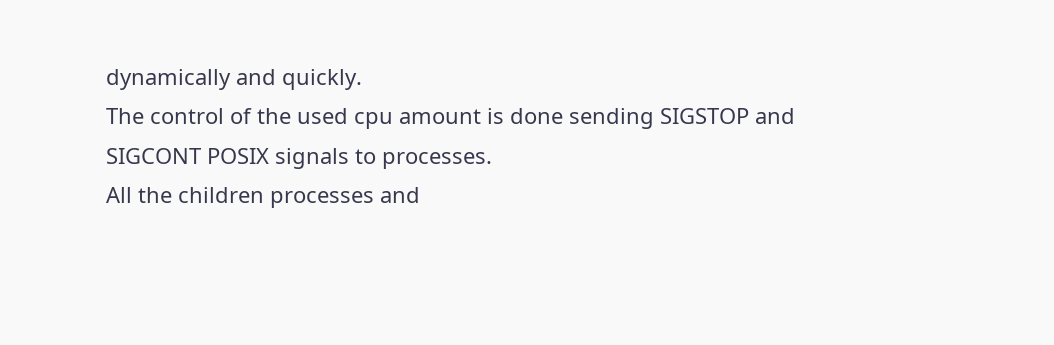dynamically and quickly.
The control of the used cpu amount is done sending SIGSTOP and
SIGCONT POSIX signals to processes.
All the children processes and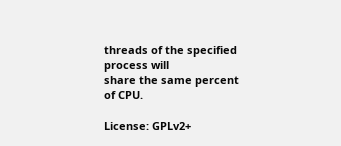threads of the specified process will
share the same percent of CPU.

License: GPLv2+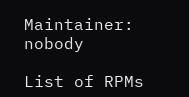Maintainer: nobody

List of RPMs